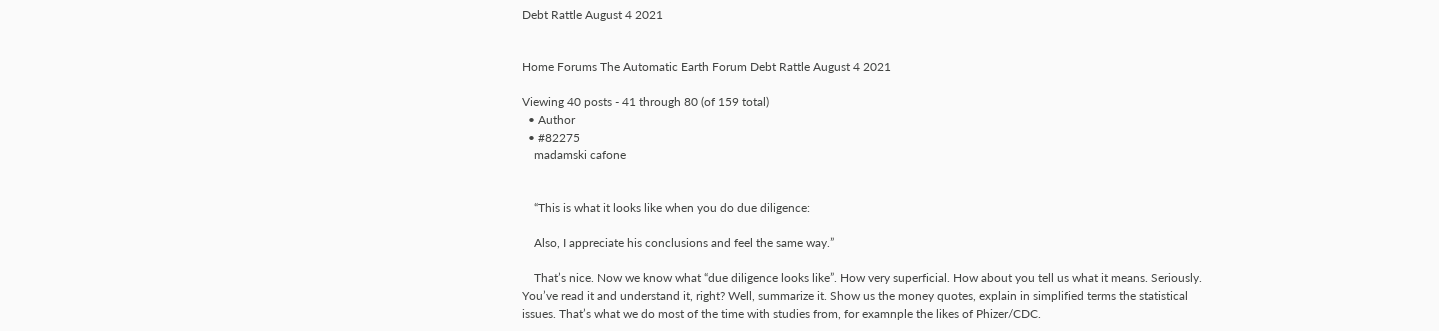Debt Rattle August 4 2021


Home Forums The Automatic Earth Forum Debt Rattle August 4 2021

Viewing 40 posts - 41 through 80 (of 159 total)
  • Author
  • #82275
    madamski cafone


    “This is what it looks like when you do due diligence:

    Also, I appreciate his conclusions and feel the same way.”

    That’s nice. Now we know what “due diligence looks like”. How very superficial. How about you tell us what it means. Seriously. You’ve read it and understand it, right? Well, summarize it. Show us the money quotes, explain in simplified terms the statistical issues. That’s what we do most of the time with studies from, for examnple the likes of Phizer/CDC.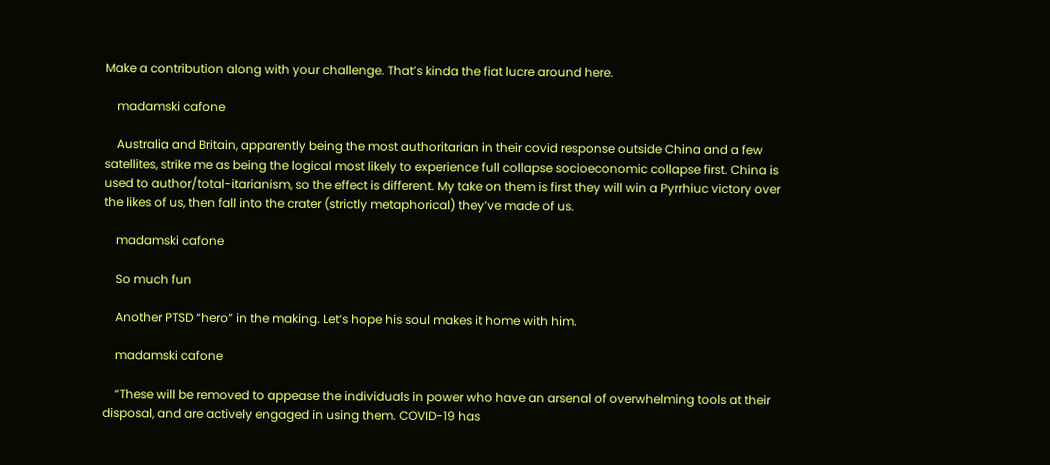Make a contribution along with your challenge. That’s kinda the fiat lucre around here.

    madamski cafone

    Australia and Britain, apparently being the most authoritarian in their covid response outside China and a few satellites, strike me as being the logical most likely to experience full collapse socioeconomic collapse first. China is used to author/total-itarianism, so the effect is different. My take on them is first they will win a Pyrrhiuc victory over the likes of us, then fall into the crater (strictly metaphorical) they’ve made of us.

    madamski cafone

    So much fun

    Another PTSD “hero” in the making. Let’s hope his soul makes it home with him.

    madamski cafone

    “These will be removed to appease the individuals in power who have an arsenal of overwhelming tools at their disposal, and are actively engaged in using them. COVID-19 has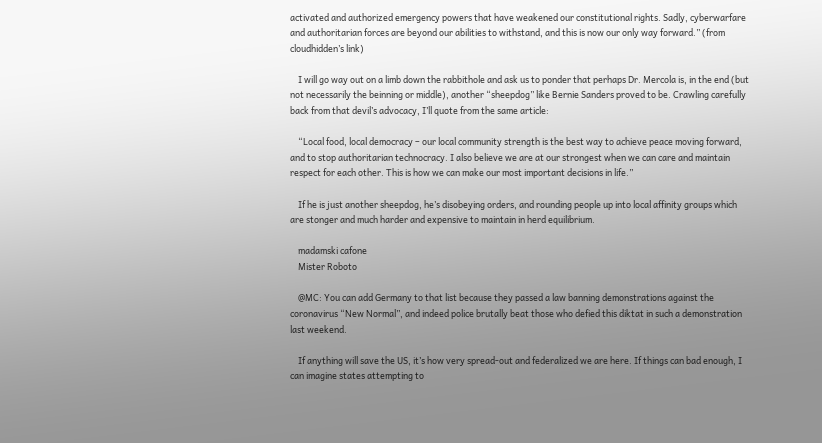activated and authorized emergency powers that have weakened our constitutional rights. Sadly, cyberwarfare and authoritarian forces are beyond our abilities to withstand, and this is now our only way forward.” (from cloudhidden’s link)

    I will go way out on a limb down the rabbithole and ask us to ponder that perhaps Dr. Mercola is, in the end (but not necessarily the beinning or middle), another “sheepdog” like Bernie Sanders proved to be. Crawling carefully back from that devil’s advocacy, I’ll quote from the same article:

    “Local food, local democracy – our local community strength is the best way to achieve peace moving forward, and to stop authoritarian technocracy. I also believe we are at our strongest when we can care and maintain respect for each other. This is how we can make our most important decisions in life.”

    If he is just another sheepdog, he’s disobeying orders, and rounding people up into local affinity groups which are stonger and much harder and expensive to maintain in herd equilibrium.

    madamski cafone
    Mister Roboto

    @MC: You can add Germany to that list because they passed a law banning demonstrations against the coronavirus “New Normal”, and indeed police brutally beat those who defied this diktat in such a demonstration last weekend.

    If anything will save the US, it’s how very spread-out and federalized we are here. If things can bad enough, I can imagine states attempting to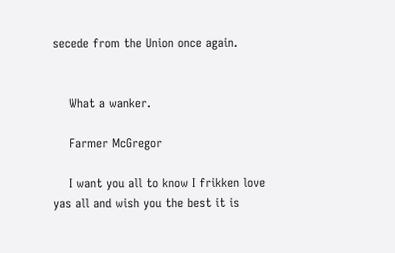secede from the Union once again.


    What a wanker.

    Farmer McGregor

    I want you all to know I frikken love yas all and wish you the best it is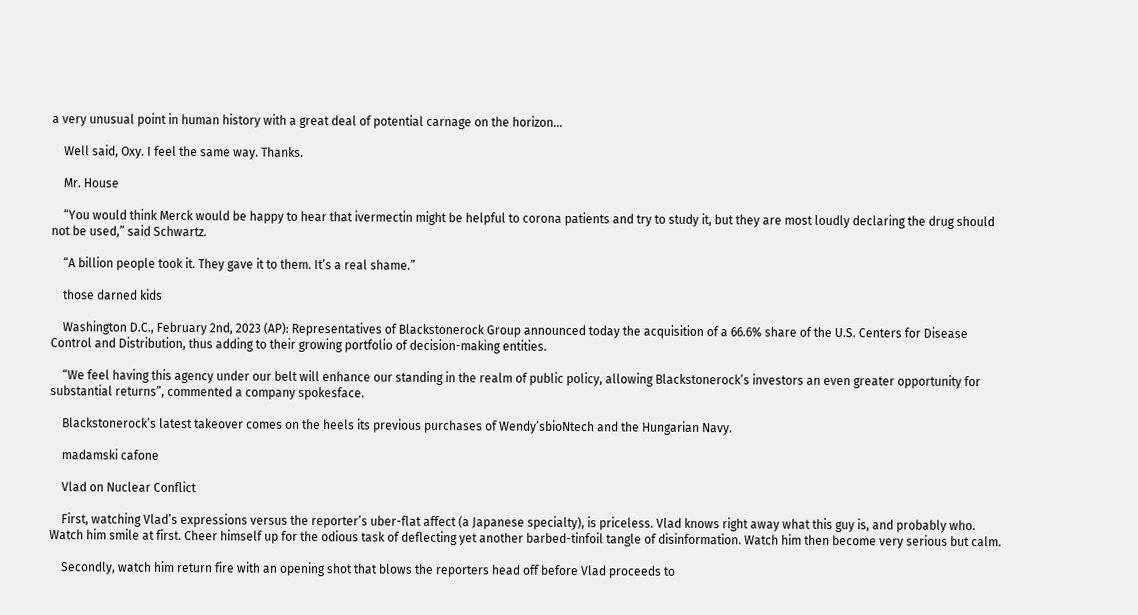a very unusual point in human history with a great deal of potential carnage on the horizon…

    Well said, Oxy. I feel the same way. Thanks.

    Mr. House

    “You would think Merck would be happy to hear that ivermectin might be helpful to corona patients and try to study it, but they are most loudly declaring the drug should not be used,” said Schwartz.

    “A billion people took it. They gave it to them. It’s a real shame.”

    those darned kids

    Washington D.C., February 2nd, 2023 (AP): Representatives of Blackstonerock Group announced today the acquisition of a 66.6% share of the U.S. Centers for Disease Control and Distribution, thus adding to their growing portfolio of decision-making entities.

    “We feel having this agency under our belt will enhance our standing in the realm of public policy, allowing Blackstonerock’s investors an even greater opportunity for substantial returns”, commented a company spokesface.

    Blackstonerock’s latest takeover comes on the heels its previous purchases of Wendy’sbioNtech and the Hungarian Navy.

    madamski cafone

    Vlad on Nuclear Conflict

    First, watching Vlad’s expressions versus the reporter’s uber-flat affect (a Japanese specialty), is priceless. Vlad knows right away what this guy is, and probably who. Watch him smile at first. Cheer himself up for the odious task of deflecting yet another barbed-tinfoil tangle of disinformation. Watch him then become very serious but calm.

    Secondly, watch him return fire with an opening shot that blows the reporters head off before Vlad proceeds to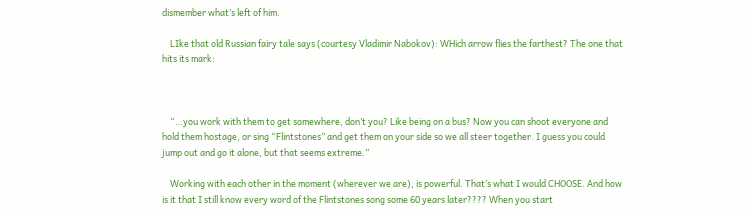dismember what’s left of him.

    LIke that old Russian fairy tale says (courtesy Vladimir Nabokov): WHich arrow flies the farthest? The one that hits its mark:



    “…you work with them to get somewhere, don’t you? Like being on a bus? Now you can shoot everyone and hold them hostage, or sing “Flintstones” and get them on your side so we all steer together. I guess you could jump out and go it alone, but that seems extreme.”

    Working with each other in the moment (wherever we are), is powerful. That’s what I would CHOOSE. And how is it that I still know every word of the Flintstones song some 60 years later???? When you start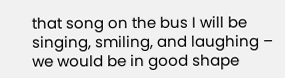that song on the bus I will be singing, smiling, and laughing – we would be in good shape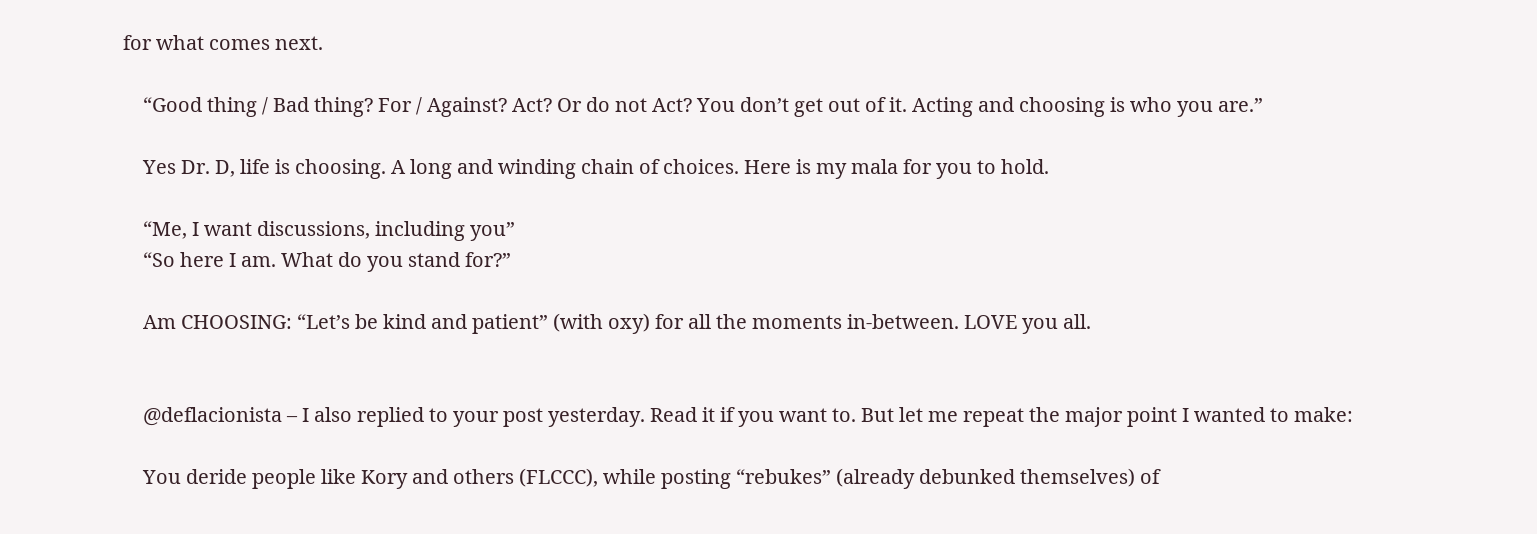for what comes next.

    “Good thing / Bad thing? For / Against? Act? Or do not Act? You don’t get out of it. Acting and choosing is who you are.”

    Yes Dr. D, life is choosing. A long and winding chain of choices. Here is my mala for you to hold.

    “Me, I want discussions, including you”
    “So here I am. What do you stand for?”

    Am CHOOSING: “Let’s be kind and patient” (with oxy) for all the moments in-between. LOVE you all.


    @deflacionista – I also replied to your post yesterday. Read it if you want to. But let me repeat the major point I wanted to make:

    You deride people like Kory and others (FLCCC), while posting “rebukes” (already debunked themselves) of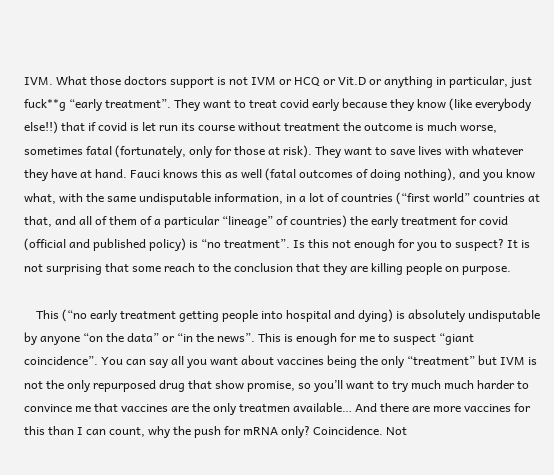IVM. What those doctors support is not IVM or HCQ or Vit.D or anything in particular, just fuck**g “early treatment”. They want to treat covid early because they know (like everybody else!!) that if covid is let run its course without treatment the outcome is much worse, sometimes fatal (fortunately, only for those at risk). They want to save lives with whatever they have at hand. Fauci knows this as well (fatal outcomes of doing nothing), and you know what, with the same undisputable information, in a lot of countries (“first world” countries at that, and all of them of a particular “lineage” of countries) the early treatment for covid (official and published policy) is “no treatment”. Is this not enough for you to suspect? It is not surprising that some reach to the conclusion that they are killing people on purpose.

    This (“no early treatment getting people into hospital and dying) is absolutely undisputable by anyone “on the data” or “in the news”. This is enough for me to suspect “giant coincidence”. You can say all you want about vaccines being the only “treatment” but IVM is not the only repurposed drug that show promise, so you’ll want to try much much harder to convince me that vaccines are the only treatmen available… And there are more vaccines for this than I can count, why the push for mRNA only? Coincidence. Not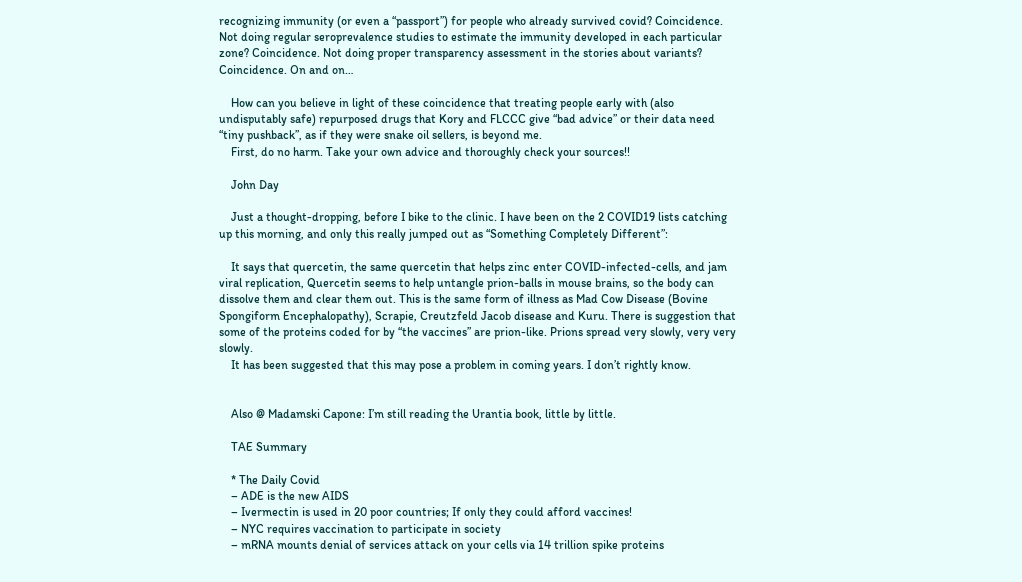recognizing immunity (or even a “passport”) for people who already survived covid? Coincidence. Not doing regular seroprevalence studies to estimate the immunity developed in each particular zone? Coincidence. Not doing proper transparency assessment in the stories about variants? Coincidence. On and on…

    How can you believe in light of these coincidence that treating people early with (also undisputably safe) repurposed drugs that Kory and FLCCC give “bad advice” or their data need “tiny pushback”, as if they were snake oil sellers, is beyond me.
    First, do no harm. Take your own advice and thoroughly check your sources!!

    John Day

    Just a thought-dropping, before I bike to the clinic. I have been on the 2 COVID19 lists catching up this morning, and only this really jumped out as “Something Completely Different”:

    It says that quercetin, the same quercetin that helps zinc enter COVID-infected-cells, and jam viral replication, Quercetin seems to help untangle prion-balls in mouse brains, so the body can dissolve them and clear them out. This is the same form of illness as Mad Cow Disease (Bovine Spongiform Encephalopathy), Scrapie, Creutzfeld Jacob disease and Kuru. There is suggestion that some of the proteins coded for by “the vaccines” are prion-like. Prions spread very slowly, very very slowly.
    It has been suggested that this may pose a problem in coming years. I don’t rightly know.


    Also @ Madamski Capone: I’m still reading the Urantia book, little by little.

    TAE Summary

    * The Daily Covid
    – ADE is the new AIDS
    – Ivermectin is used in 20 poor countries; If only they could afford vaccines!
    – NYC requires vaccination to participate in society
    – mRNA mounts denial of services attack on your cells via 14 trillion spike proteins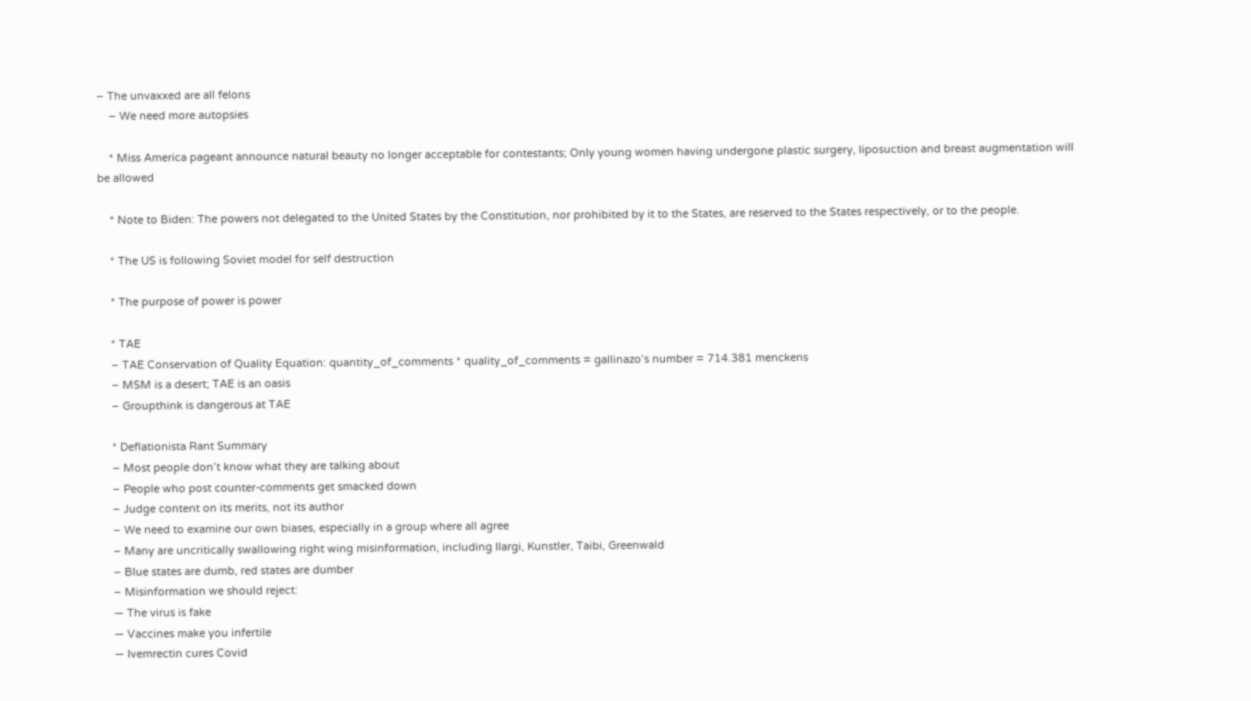– The unvaxxed are all felons
    – We need more autopsies

    * Miss America pageant announce natural beauty no longer acceptable for contestants; Only young women having undergone plastic surgery, liposuction and breast augmentation will be allowed

    * Note to Biden: The powers not delegated to the United States by the Constitution, nor prohibited by it to the States, are reserved to the States respectively, or to the people.

    * The US is following Soviet model for self destruction

    * The purpose of power is power

    * TAE
    – TAE Conservation of Quality Equation: quantity_of_comments * quality_of_comments = gallinazo’s number = 714.381 menckens
    – MSM is a desert; TAE is an oasis
    – Groupthink is dangerous at TAE

    * Deflationista Rant Summary
    – Most people don’t know what they are talking about
    – People who post counter-comments get smacked down
    – Judge content on its merits, not its author
    – We need to examine our own biases, especially in a group where all agree
    – Many are uncritically swallowing right wing misinformation, including Ilargi, Kunstler, Taibi, Greenwald
    – Blue states are dumb, red states are dumber
    – Misinformation we should reject:
    — The virus is fake
    — Vaccines make you infertile
    — Ivemrectin cures Covid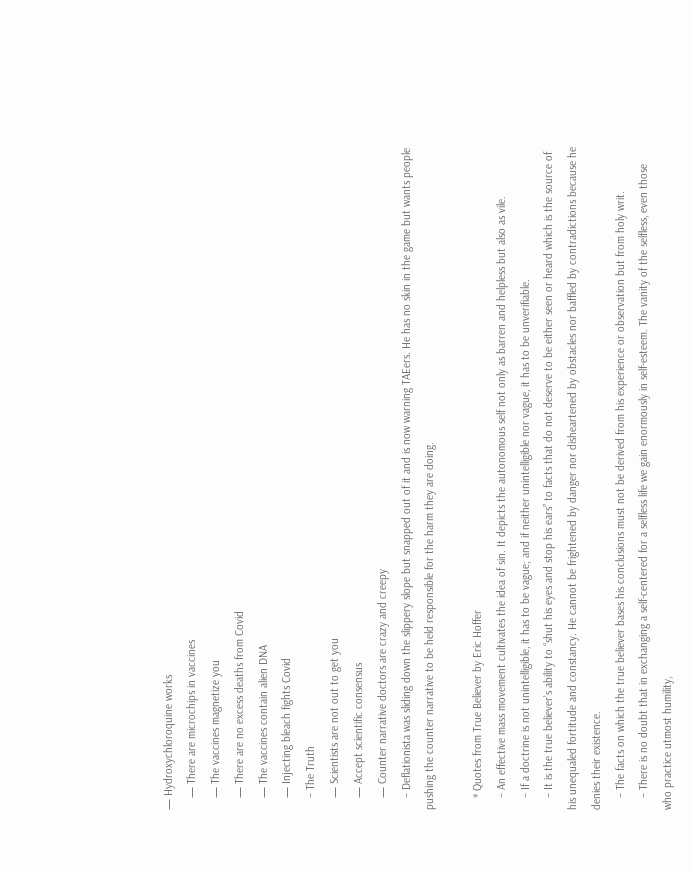— Hydroxychloroquine works
    — There are microchips in vaccines
    — The vaccines magnetize you
    — There are no excess deaths from Covid
    — The vaccines contain alien DNA
    — Injecting bleach fights Covid
    – The Truth
    — Scientists are not out to get you
    — Accept scientific consensus
    — Counter narrative doctors are crazy and creepy
    – Deflationista was sliding down the slippery slope but snapped out of it and is now warning TAEers. He has no skin in the game but wants people pushing the counter narrative to be held responsible for the harm they are doing.

    * Quotes from True Believer by Eric Hoffer
    – An effective mass movement cultivates the idea of sin. It depicts the autonomous self not only as barren and helpless but also as vile.
    – If a doctrine is not unintelligible, it has to be vague; and if neither unintelligible nor vague, it has to be unverifiable.
    – It is the true believer’s ability to “shut his eyes and stop his ears” to facts that do not deserve to be either seen or heard which is the source of his unequaled fortitude and constancy. He cannot be frightened by danger nor disheartened by obstacles nor baffled by contradictions because he denies their existence.
    – The facts on which the true believer bases his conclusions must not be derived from his experience or observation but from holy writ.
    – There is no doubt that in exchanging a self-centered for a selfless life we gain enormously in self-esteem. The vanity of the selfless, even those who practice utmost humility,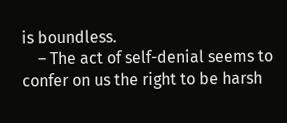is boundless.
    – The act of self-denial seems to confer on us the right to be harsh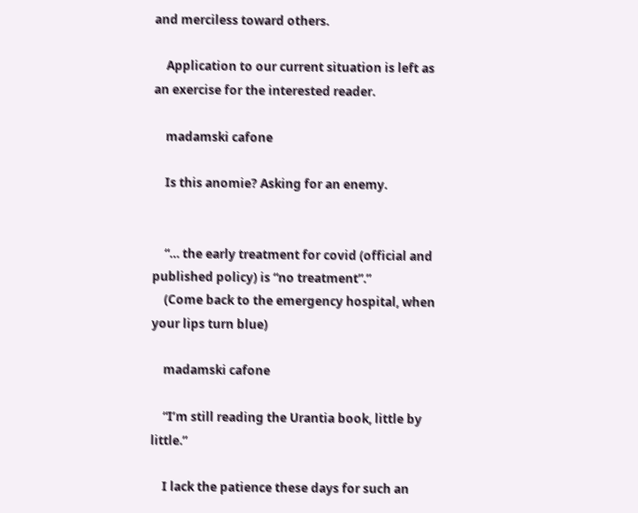and merciless toward others.

    Application to our current situation is left as an exercise for the interested reader.

    madamski cafone

    Is this anomie? Asking for an enemy.


    “… the early treatment for covid (official and published policy) is “no treatment”.”
    (Come back to the emergency hospital, when your lips turn blue)

    madamski cafone

    “I’m still reading the Urantia book, little by little.”

    I lack the patience these days for such an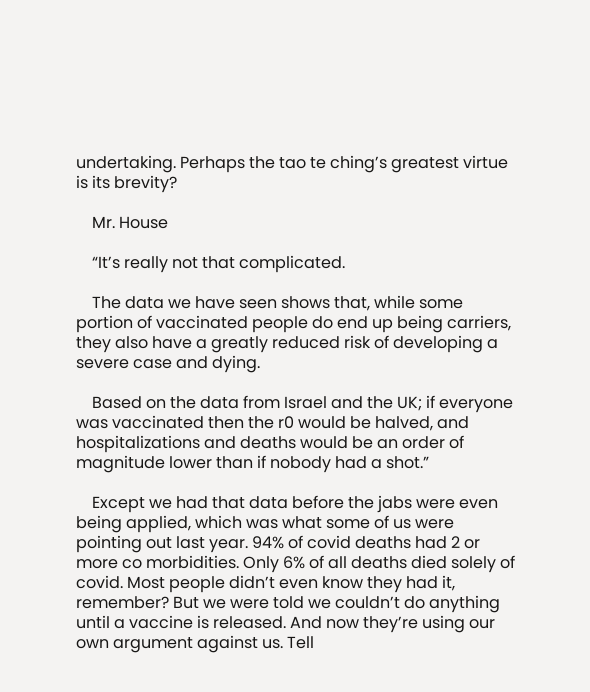undertaking. Perhaps the tao te ching’s greatest virtue is its brevity?

    Mr. House

    “It’s really not that complicated.

    The data we have seen shows that, while some portion of vaccinated people do end up being carriers, they also have a greatly reduced risk of developing a severe case and dying.

    Based on the data from Israel and the UK; if everyone was vaccinated then the r0 would be halved, and hospitalizations and deaths would be an order of magnitude lower than if nobody had a shot.”

    Except we had that data before the jabs were even being applied, which was what some of us were pointing out last year. 94% of covid deaths had 2 or more co morbidities. Only 6% of all deaths died solely of covid. Most people didn’t even know they had it, remember? But we were told we couldn’t do anything until a vaccine is released. And now they’re using our own argument against us. Tell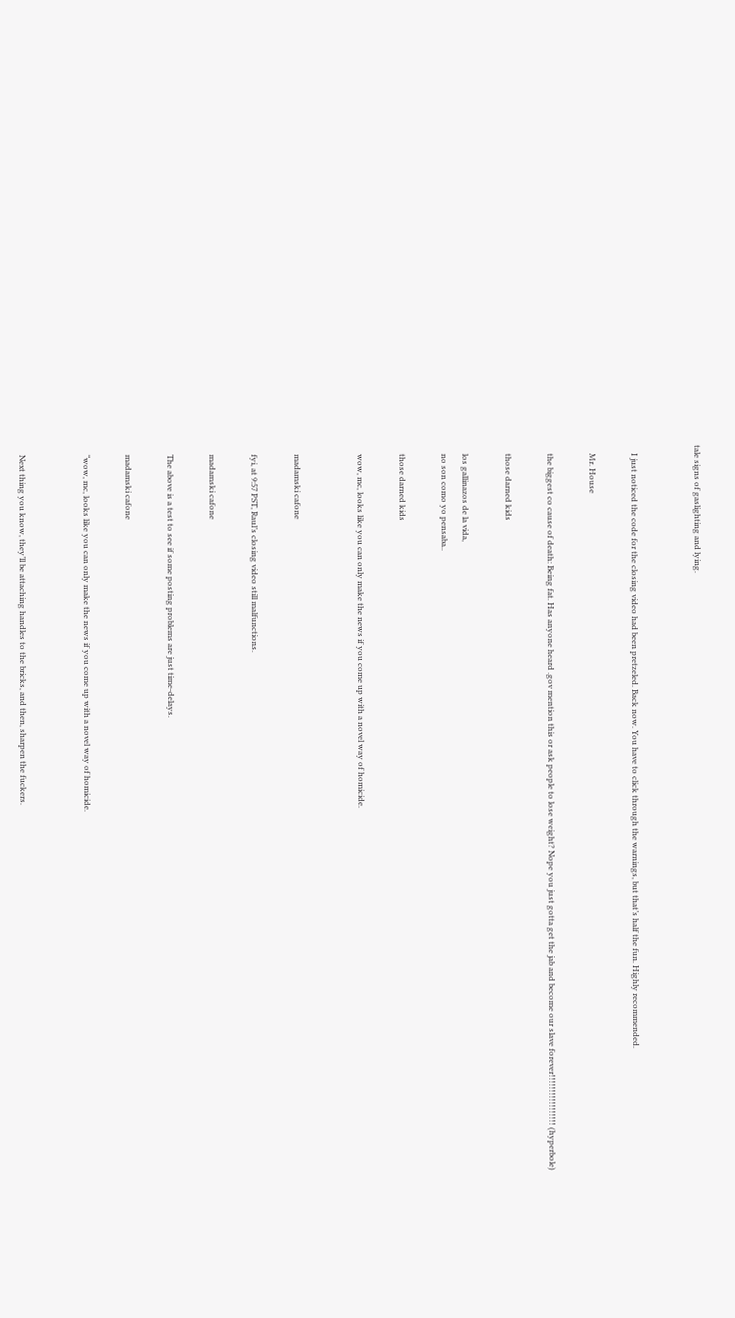tale signs of gaslighting and lying.


    I just noticed the code for the closing video had been pretzeled. Back now. You have to click through the warnings, but that’s half the fun. Highly recommended.

    Mr. House

    the biggest co cause of death: Being fat. Has anyone heard .gov mention this or ask people to lose weight? Nope you just gotta get the jab and become our slave forever!!!!!!!!!!!!!!!!! (hyperbole)

    those darned kids

    los gallinazos de la vida,
    no son como yo pensaba..

    those darned kids

    wow, mc, looks like you can only make the news if you come up with a novel way of homicide.


    madamski cafone

    fyi, at 9:57 PST, Raul’s closing video still malfunctions.

    madamski cafone

    The above is a test to see if some posting problems are just time-delays.

    madamski cafone

    “wow, mc, looks like you can only make the news if you come up with a novel way of homicide.


    Next thing you know, they’ll be attaching handles to the bricks, and then, sharpen the fuckers.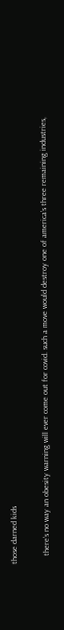those darned kids

    there’s no way an obesity warning will ever come out for covid. such a move would destroy one of america’s three remaining industries,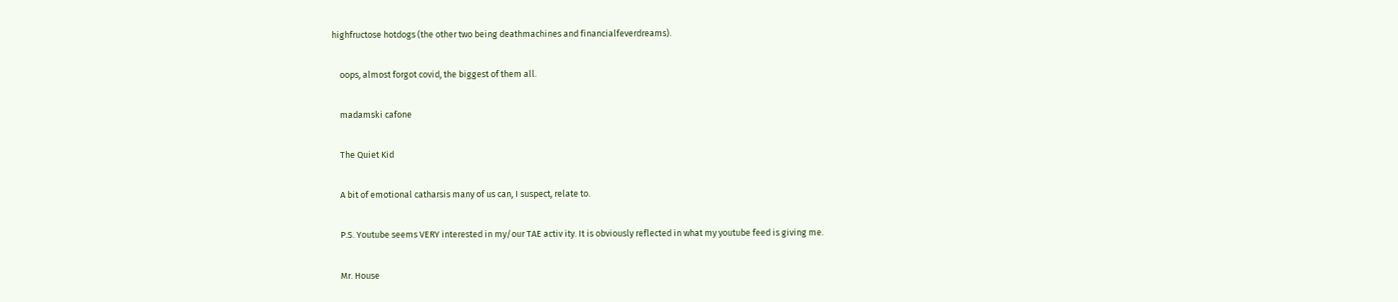highfructose hotdogs (the other two being deathmachines and financialfeverdreams).

    oops, almost forgot covid, the biggest of them all.

    madamski cafone

    The Quiet Kid

    A bit of emotional catharsis many of us can, I suspect, relate to.

    P.S. Youtube seems VERY interested in my/our TAE activ ity. It is obviously reflected in what my youtube feed is giving me.

    Mr. House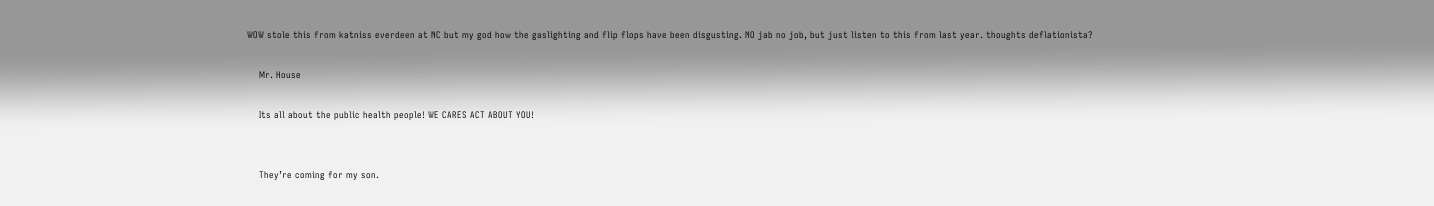WOW stole this from katniss everdeen at NC but my god how the gaslighting and flip flops have been disgusting. NO jab no job, but just listen to this from last year. thoughts deflationista?

    Mr. House

    Its all about the public health people! WE CARES ACT ABOUT YOU!


    They’re coming for my son.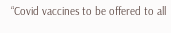“Covid vaccines to be offered to all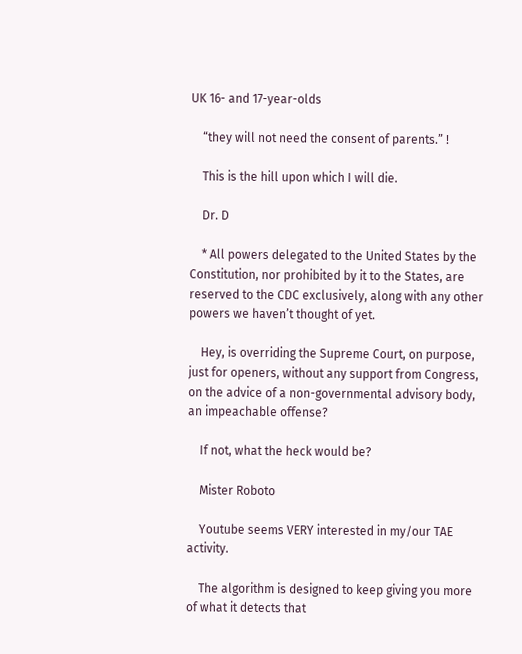UK 16- and 17-year-olds

    “they will not need the consent of parents.” !

    This is the hill upon which I will die.

    Dr. D

    * All powers delegated to the United States by the Constitution, nor prohibited by it to the States, are reserved to the CDC exclusively, along with any other powers we haven’t thought of yet.

    Hey, is overriding the Supreme Court, on purpose, just for openers, without any support from Congress, on the advice of a non-governmental advisory body, an impeachable offense?

    If not, what the heck would be?

    Mister Roboto

    Youtube seems VERY interested in my/our TAE activity.

    The algorithm is designed to keep giving you more of what it detects that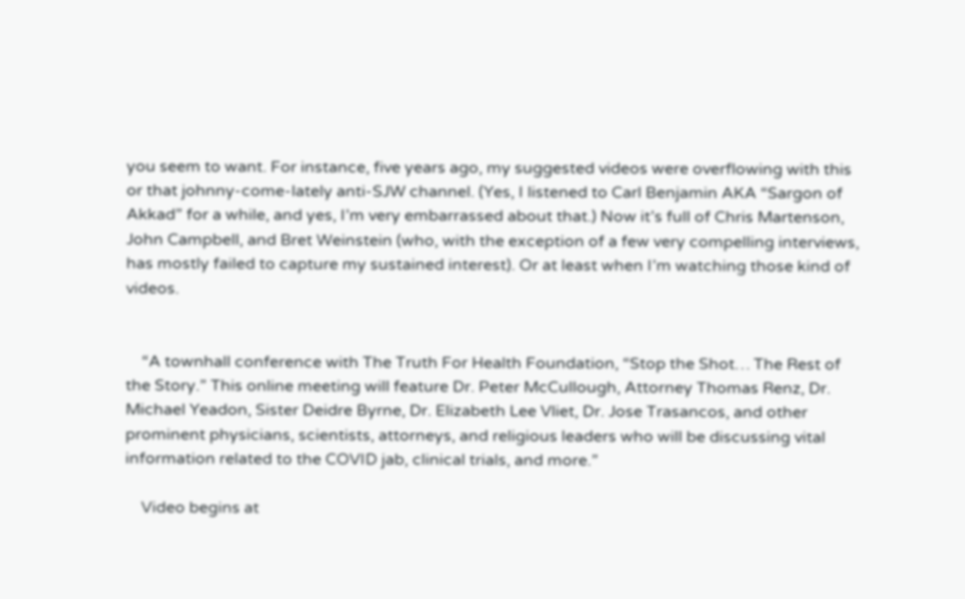you seem to want. For instance, five years ago, my suggested videos were overflowing with this or that johnny-come-lately anti-SJW channel. (Yes, I listened to Carl Benjamin AKA “Sargon of Akkad” for a while, and yes, I’m very embarrassed about that.) Now it’s full of Chris Martenson, John Campbell, and Bret Weinstein (who, with the exception of a few very compelling interviews, has mostly failed to capture my sustained interest). Or at least when I’m watching those kind of videos.


    “A townhall conference with The Truth For Health Foundation, “Stop the Shot… The Rest of the Story.” This online meeting will feature Dr. Peter McCullough, Attorney Thomas Renz, Dr. Michael Yeadon, Sister Deidre Byrne, Dr. Elizabeth Lee Vliet, Dr. Jose Trasancos, and other prominent physicians, scientists, attorneys, and religious leaders who will be discussing vital information related to the COVID jab, clinical trials, and more.”

    Video begins at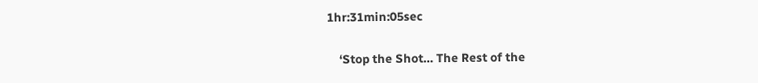1hr:31min:05sec

    ‘Stop the Shot… The Rest of the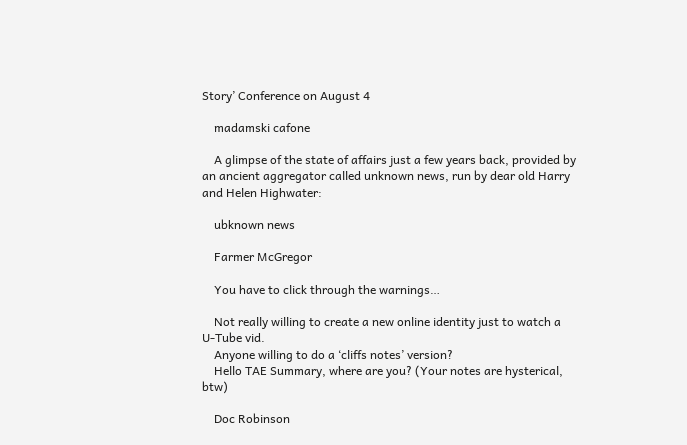Story’ Conference on August 4

    madamski cafone

    A glimpse of the state of affairs just a few years back, provided by an ancient aggregator called unknown news, run by dear old Harry and Helen Highwater:

    ubknown news

    Farmer McGregor

    You have to click through the warnings…

    Not really willing to create a new online identity just to watch a U-Tube vid.
    Anyone willing to do a ‘cliffs notes’ version?
    Hello TAE Summary, where are you? (Your notes are hysterical, btw)

    Doc Robinson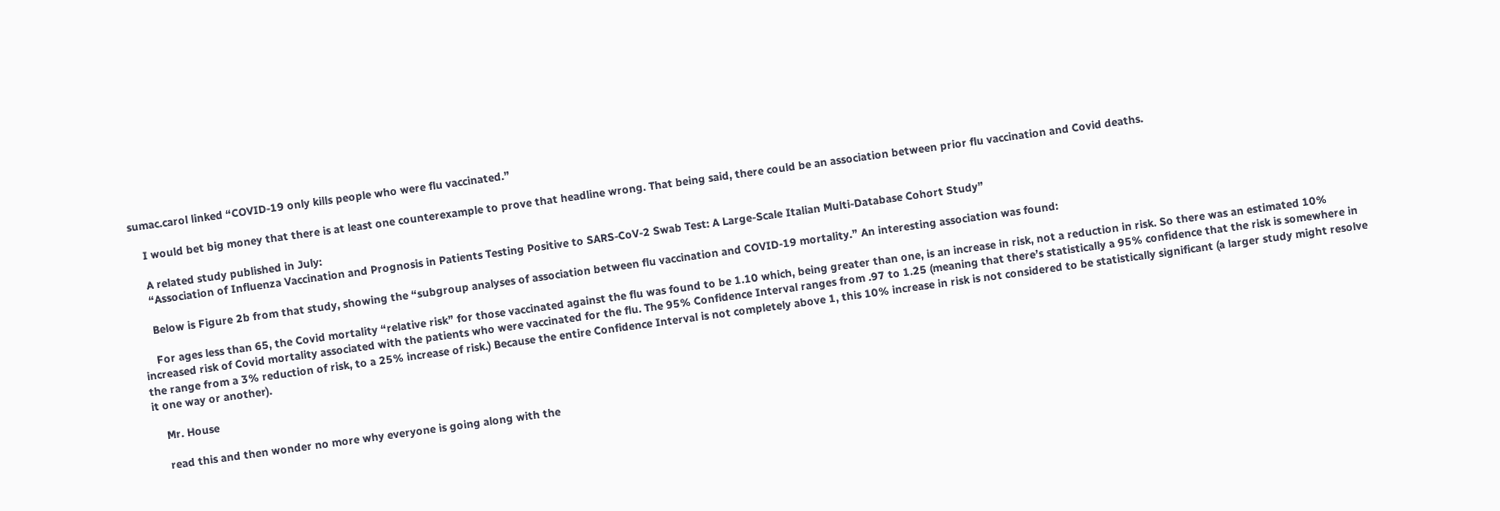sumac.carol linked “COVID-19 only kills people who were flu vaccinated.”

    I would bet big money that there is at least one counterexample to prove that headline wrong. That being said, there could be an association between prior flu vaccination and Covid deaths.

    A related study published in July:
    “Association of Influenza Vaccination and Prognosis in Patients Testing Positive to SARS-CoV-2 Swab Test: A Large-Scale Italian Multi-Database Cohort Study”

    Below is Figure 2b from that study, showing the “subgroup analyses of association between flu vaccination and COVID-19 mortality.” An interesting association was found:

    For ages less than 65, the Covid mortality “relative risk” for those vaccinated against the flu was found to be 1.10 which, being greater than one, is an increase in risk, not a reduction in risk. So there was an estimated 10% increased risk of Covid mortality associated with the patients who were vaccinated for the flu. The 95% Confidence Interval ranges from .97 to 1.25 (meaning that there’s statistically a 95% confidence that the risk is somewhere in the range from a 3% reduction of risk, to a 25% increase of risk.) Because the entire Confidence Interval is not completely above 1, this 10% increase in risk is not considered to be statistically significant (a larger study might resolve it one way or another).

    Mr. House

    read this and then wonder no more why everyone is going along with the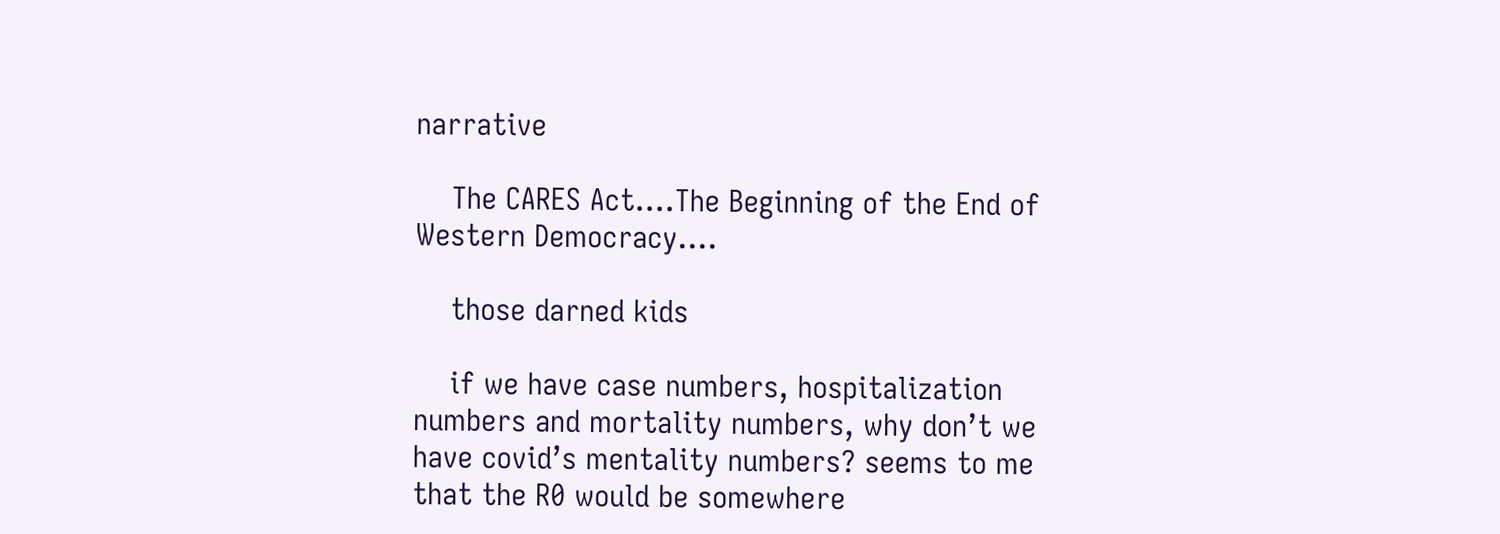narrative

    The CARES Act….The Beginning of the End of Western Democracy….

    those darned kids

    if we have case numbers, hospitalization numbers and mortality numbers, why don’t we have covid’s mentality numbers? seems to me that the R0 would be somewhere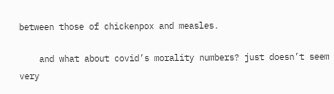between those of chickenpox and measles.

    and what about covid’s morality numbers? just doesn’t seem very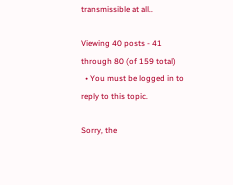transmissible at all..

Viewing 40 posts - 41 through 80 (of 159 total)
  • You must be logged in to reply to this topic.

Sorry, the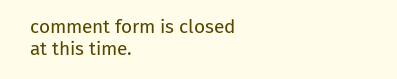comment form is closed at this time.